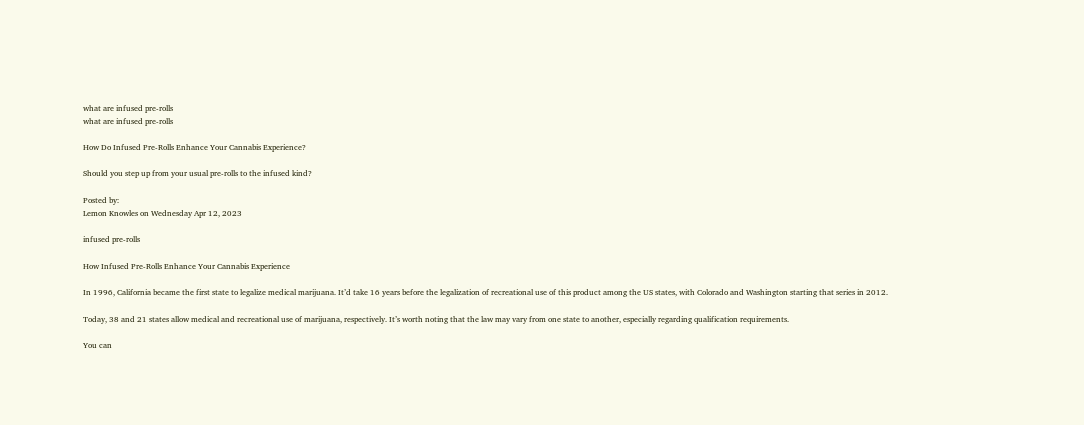what are infused pre-rolls
what are infused pre-rolls

How Do Infused Pre-Rolls Enhance Your Cannabis Experience?

Should you step up from your usual pre-rolls to the infused kind?

Posted by:
Lemon Knowles on Wednesday Apr 12, 2023

infused pre-rolls

How Infused Pre-Rolls Enhance Your Cannabis Experience

In 1996, California became the first state to legalize medical marijuana. It’d take 16 years before the legalization of recreational use of this product among the US states, with Colorado and Washington starting that series in 2012.

Today, 38 and 21 states allow medical and recreational use of marijuana, respectively. It’s worth noting that the law may vary from one state to another, especially regarding qualification requirements.

You can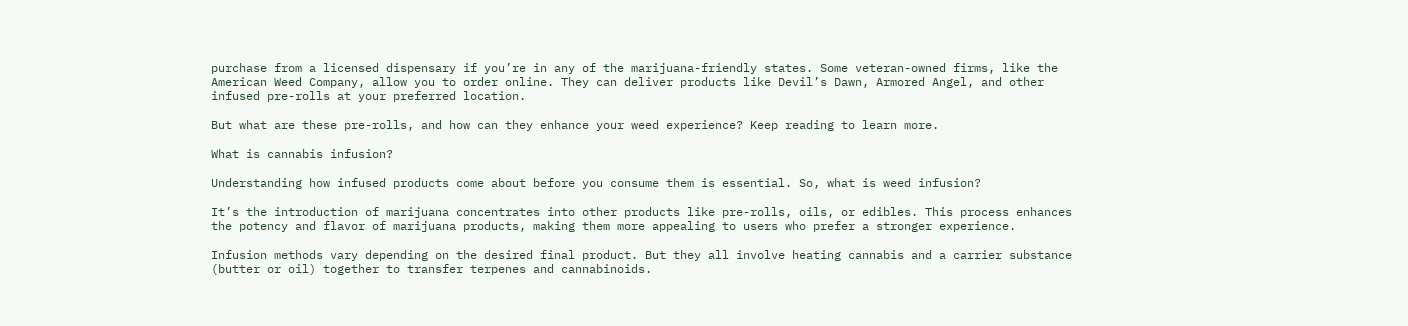purchase from a licensed dispensary if you’re in any of the marijuana-friendly states. Some veteran-owned firms, like the American Weed Company, allow you to order online. They can deliver products like Devil’s Dawn, Armored Angel, and other infused pre-rolls at your preferred location.

But what are these pre-rolls, and how can they enhance your weed experience? Keep reading to learn more.

What is cannabis infusion?

Understanding how infused products come about before you consume them is essential. So, what is weed infusion?

It’s the introduction of marijuana concentrates into other products like pre-rolls, oils, or edibles. This process enhances the potency and flavor of marijuana products, making them more appealing to users who prefer a stronger experience.

Infusion methods vary depending on the desired final product. But they all involve heating cannabis and a carrier substance (butter or oil) together to transfer terpenes and cannabinoids.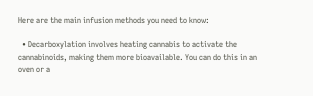Here are the main infusion methods you need to know:

  • Decarboxylation involves heating cannabis to activate the cannabinoids, making them more bioavailable. You can do this in an oven or a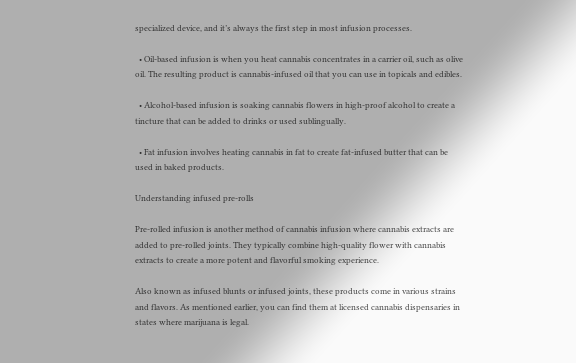specialized device, and it’s always the first step in most infusion processes.

  • Oil-based infusion is when you heat cannabis concentrates in a carrier oil, such as olive oil. The resulting product is cannabis-infused oil that you can use in topicals and edibles.

  • Alcohol-based infusion is soaking cannabis flowers in high-proof alcohol to create a tincture that can be added to drinks or used sublingually.

  • Fat infusion involves heating cannabis in fat to create fat-infused butter that can be used in baked products.

Understanding infused pre-rolls

Pre-rolled infusion is another method of cannabis infusion where cannabis extracts are added to pre-rolled joints. They typically combine high-quality flower with cannabis extracts to create a more potent and flavorful smoking experience.

Also known as infused blunts or infused joints, these products come in various strains and flavors. As mentioned earlier, you can find them at licensed cannabis dispensaries in states where marijuana is legal.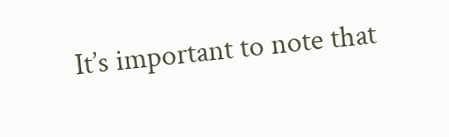It’s important to note that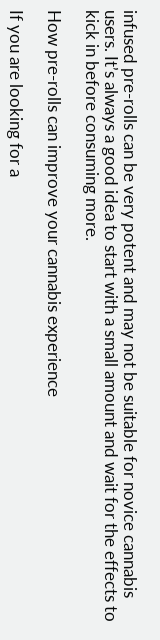infused pre-rolls can be very potent and may not be suitable for novice cannabis users. It’s always a good idea to start with a small amount and wait for the effects to kick in before consuming more.

How pre-rolls can improve your cannabis experience

If you are looking for a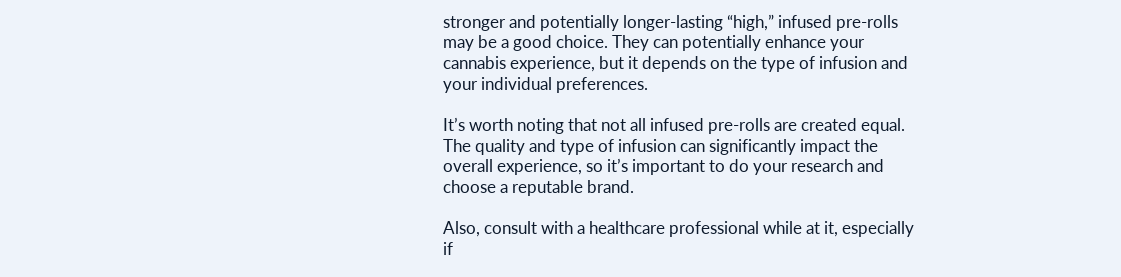stronger and potentially longer-lasting “high,” infused pre-rolls may be a good choice. They can potentially enhance your cannabis experience, but it depends on the type of infusion and your individual preferences.

It’s worth noting that not all infused pre-rolls are created equal. The quality and type of infusion can significantly impact the overall experience, so it’s important to do your research and choose a reputable brand.

Also, consult with a healthcare professional while at it, especially if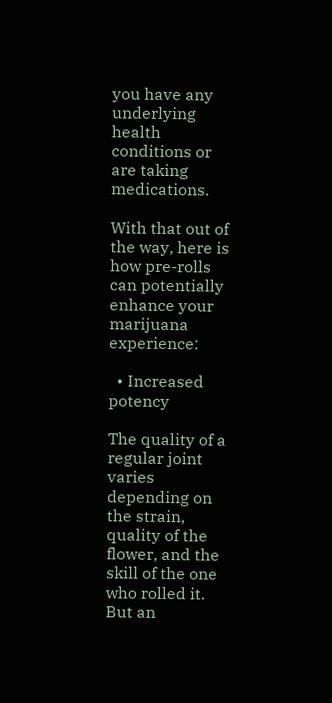you have any underlying health conditions or are taking medications.

With that out of the way, here is how pre-rolls can potentially enhance your marijuana experience:

  • Increased potency

The quality of a regular joint varies depending on the strain, quality of the flower, and the skill of the one who rolled it. But an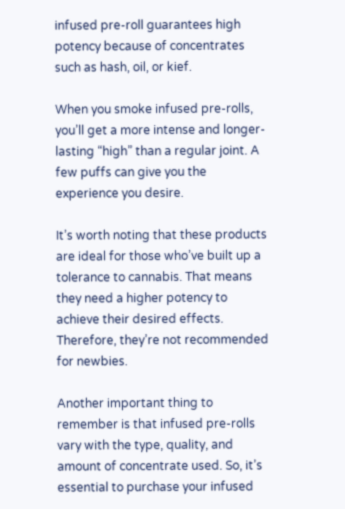infused pre-roll guarantees high potency because of concentrates such as hash, oil, or kief.

When you smoke infused pre-rolls, you’ll get a more intense and longer-lasting “high” than a regular joint. A few puffs can give you the experience you desire.

It’s worth noting that these products are ideal for those who’ve built up a tolerance to cannabis. That means they need a higher potency to achieve their desired effects. Therefore, they’re not recommended for newbies.

Another important thing to remember is that infused pre-rolls vary with the type, quality, and amount of concentrate used. So, it’s essential to purchase your infused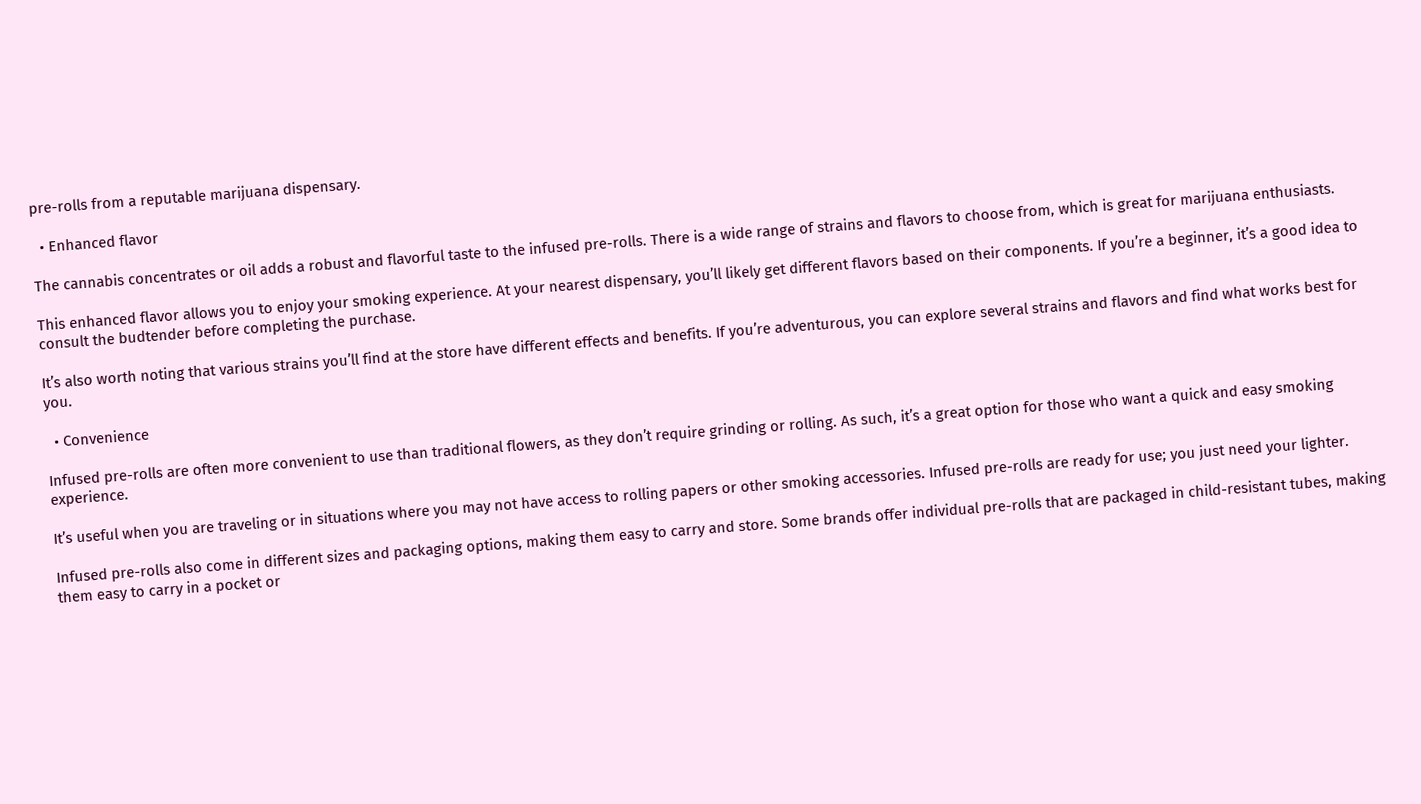pre-rolls from a reputable marijuana dispensary.

  • Enhanced flavor

The cannabis concentrates or oil adds a robust and flavorful taste to the infused pre-rolls. There is a wide range of strains and flavors to choose from, which is great for marijuana enthusiasts.

This enhanced flavor allows you to enjoy your smoking experience. At your nearest dispensary, you’ll likely get different flavors based on their components. If you’re a beginner, it’s a good idea to consult the budtender before completing the purchase.

It’s also worth noting that various strains you’ll find at the store have different effects and benefits. If you’re adventurous, you can explore several strains and flavors and find what works best for you.

  • Convenience

Infused pre-rolls are often more convenient to use than traditional flowers, as they don’t require grinding or rolling. As such, it’s a great option for those who want a quick and easy smoking experience.

It’s useful when you are traveling or in situations where you may not have access to rolling papers or other smoking accessories. Infused pre-rolls are ready for use; you just need your lighter.

Infused pre-rolls also come in different sizes and packaging options, making them easy to carry and store. Some brands offer individual pre-rolls that are packaged in child-resistant tubes, making them easy to carry in a pocket or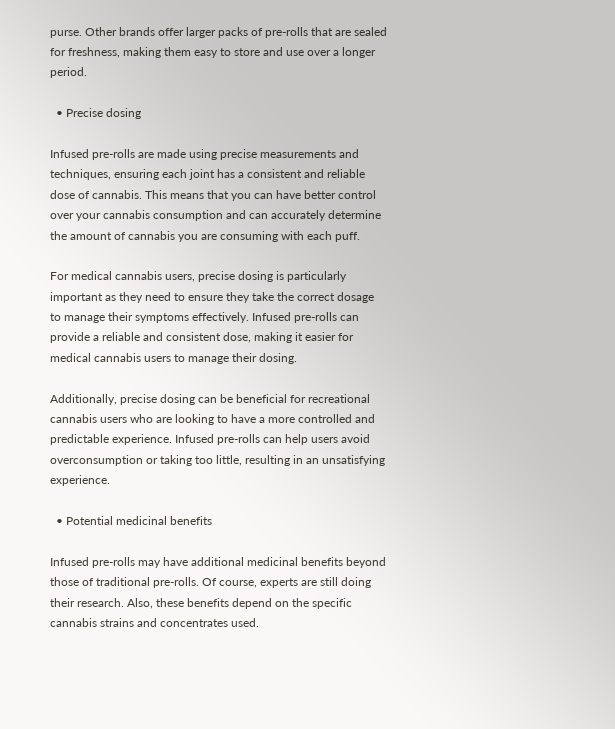purse. Other brands offer larger packs of pre-rolls that are sealed for freshness, making them easy to store and use over a longer period.

  • Precise dosing

Infused pre-rolls are made using precise measurements and techniques, ensuring each joint has a consistent and reliable dose of cannabis. This means that you can have better control over your cannabis consumption and can accurately determine the amount of cannabis you are consuming with each puff.

For medical cannabis users, precise dosing is particularly important as they need to ensure they take the correct dosage to manage their symptoms effectively. Infused pre-rolls can provide a reliable and consistent dose, making it easier for medical cannabis users to manage their dosing.

Additionally, precise dosing can be beneficial for recreational cannabis users who are looking to have a more controlled and predictable experience. Infused pre-rolls can help users avoid overconsumption or taking too little, resulting in an unsatisfying experience.

  • Potential medicinal benefits

Infused pre-rolls may have additional medicinal benefits beyond those of traditional pre-rolls. Of course, experts are still doing their research. Also, these benefits depend on the specific cannabis strains and concentrates used.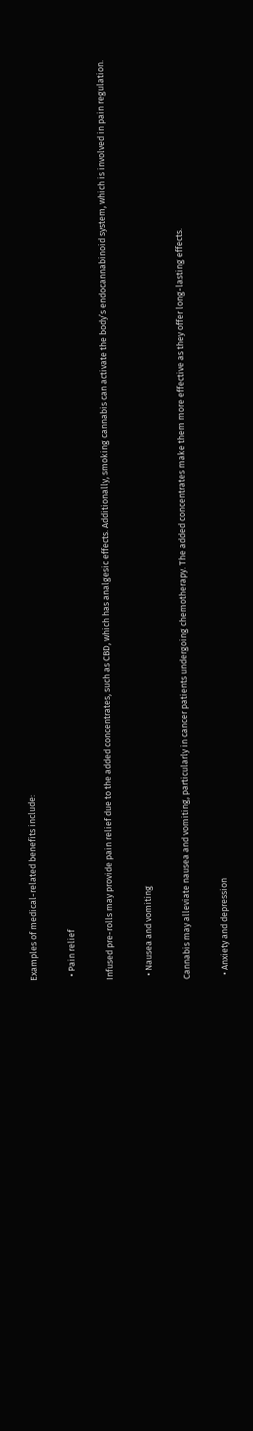Examples of medical-related benefits include:

  • Pain relief

Infused pre-rolls may provide pain relief due to the added concentrates, such as CBD, which has analgesic effects. Additionally, smoking cannabis can activate the body’s endocannabinoid system, which is involved in pain regulation.

  • Nausea and vomiting

Cannabis may alleviate nausea and vomiting, particularly in cancer patients undergoing chemotherapy. The added concentrates make them more effective as they offer long-lasting effects.

  • Anxiety and depression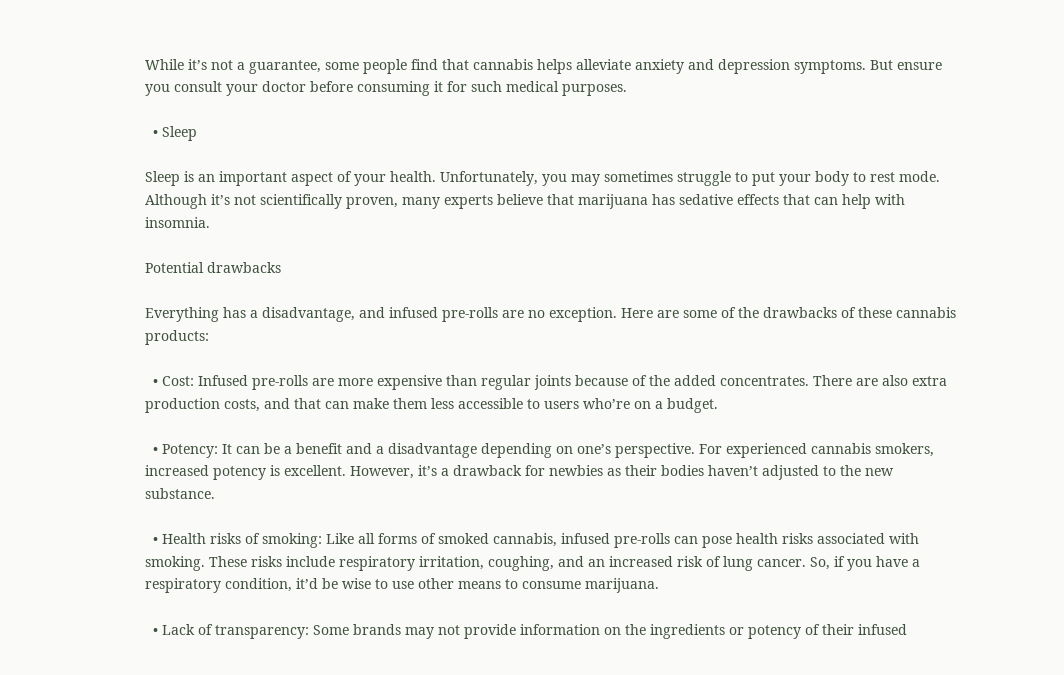While it’s not a guarantee, some people find that cannabis helps alleviate anxiety and depression symptoms. But ensure you consult your doctor before consuming it for such medical purposes.

  • Sleep

Sleep is an important aspect of your health. Unfortunately, you may sometimes struggle to put your body to rest mode. Although it’s not scientifically proven, many experts believe that marijuana has sedative effects that can help with insomnia.

Potential drawbacks

Everything has a disadvantage, and infused pre-rolls are no exception. Here are some of the drawbacks of these cannabis products:

  • Cost: Infused pre-rolls are more expensive than regular joints because of the added concentrates. There are also extra production costs, and that can make them less accessible to users who’re on a budget.

  • Potency: It can be a benefit and a disadvantage depending on one’s perspective. For experienced cannabis smokers, increased potency is excellent. However, it’s a drawback for newbies as their bodies haven’t adjusted to the new substance.

  • Health risks of smoking: Like all forms of smoked cannabis, infused pre-rolls can pose health risks associated with smoking. These risks include respiratory irritation, coughing, and an increased risk of lung cancer. So, if you have a respiratory condition, it’d be wise to use other means to consume marijuana.

  • Lack of transparency: Some brands may not provide information on the ingredients or potency of their infused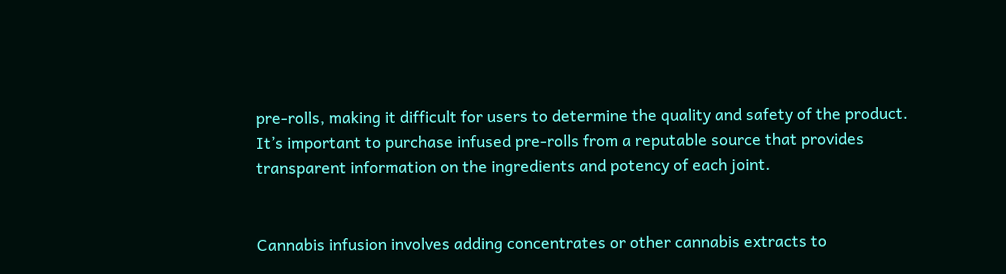pre-rolls, making it difficult for users to determine the quality and safety of the product. It’s important to purchase infused pre-rolls from a reputable source that provides transparent information on the ingredients and potency of each joint.


Cannabis infusion involves adding concentrates or other cannabis extracts to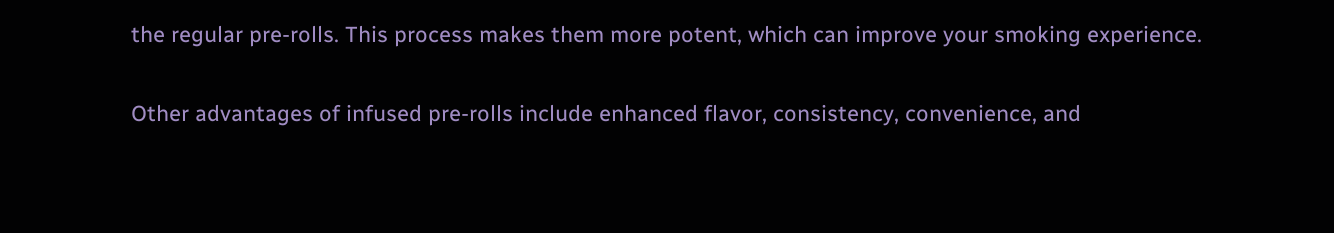the regular pre-rolls. This process makes them more potent, which can improve your smoking experience.

Other advantages of infused pre-rolls include enhanced flavor, consistency, convenience, and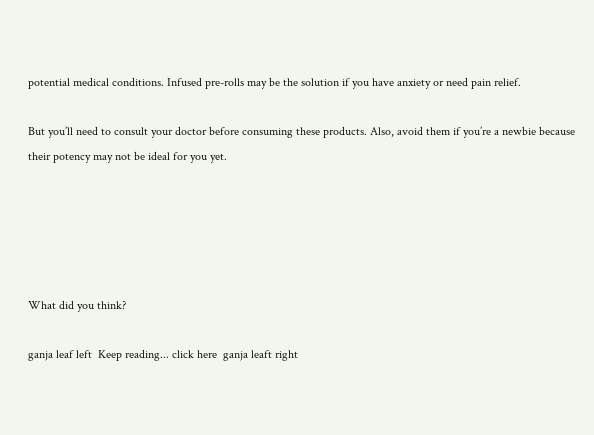potential medical conditions. Infused pre-rolls may be the solution if you have anxiety or need pain relief.

But you’ll need to consult your doctor before consuming these products. Also, avoid them if you’re a newbie because their potency may not be ideal for you yet.





What did you think?

ganja leaf left  Keep reading... click here  ganja leaft right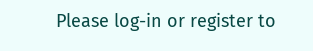Please log-in or register to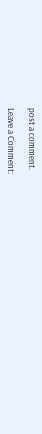post a comment.

Leave a Comment: